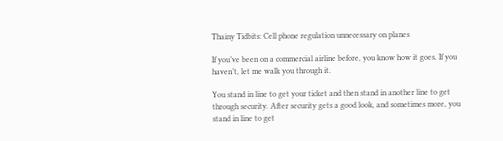Thainy Tidbits: Cell phone regulation unnecessary on planes

If you’ve been on a commercial airline before, you know how it goes. If you haven’t, let me walk you through it.

You stand in line to get your ticket and then stand in another line to get through security. After security gets a good look, and sometimes more, you stand in line to get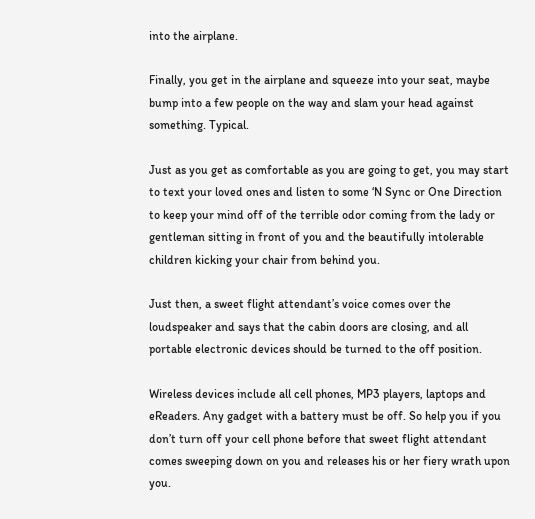into the airplane.

Finally, you get in the airplane and squeeze into your seat, maybe bump into a few people on the way and slam your head against something. Typical.

Just as you get as comfortable as you are going to get, you may start to text your loved ones and listen to some ‘N Sync or One Direction to keep your mind off of the terrible odor coming from the lady or gentleman sitting in front of you and the beautifully intolerable children kicking your chair from behind you.

Just then, a sweet flight attendant’s voice comes over the loudspeaker and says that the cabin doors are closing, and all portable electronic devices should be turned to the off position.

Wireless devices include all cell phones, MP3 players, laptops and eReaders. Any gadget with a battery must be off. So help you if you don’t turn off your cell phone before that sweet flight attendant comes sweeping down on you and releases his or her fiery wrath upon you.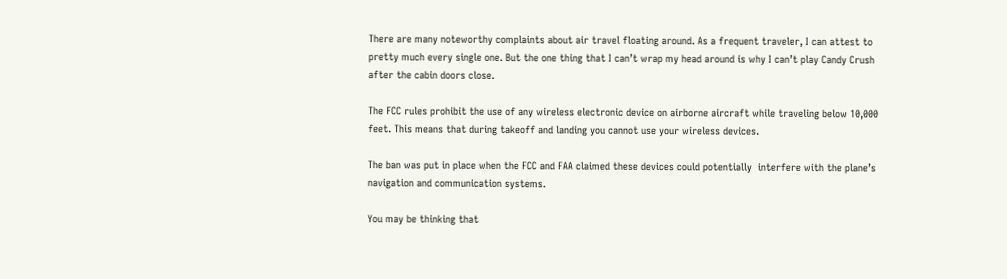There are many noteworthy complaints about air travel floating around. As a frequent traveler, I can attest to pretty much every single one. But the one thing that I can’t wrap my head around is why I can’t play Candy Crush after the cabin doors close.

The FCC rules prohibit the use of any wireless electronic device on airborne aircraft while traveling below 10,000 feet. This means that during takeoff and landing you cannot use your wireless devices.

The ban was put in place when the FCC and FAA claimed these devices could potentially  interfere with the plane’s navigation and communication systems.

You may be thinking that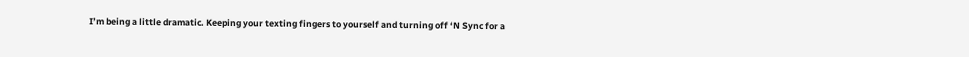I’m being a little dramatic. Keeping your texting fingers to yourself and turning off ‘N Sync for a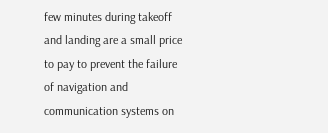few minutes during takeoff and landing are a small price to pay to prevent the failure of navigation and communication systems on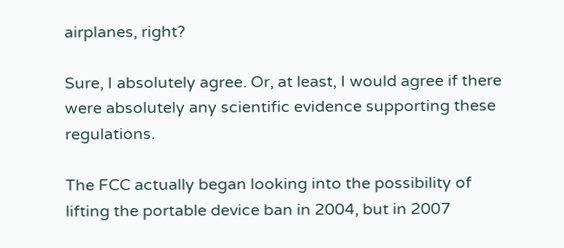airplanes, right?

Sure, I absolutely agree. Or, at least, I would agree if there were absolutely any scientific evidence supporting these regulations.

The FCC actually began looking into the possibility of lifting the portable device ban in 2004, but in 2007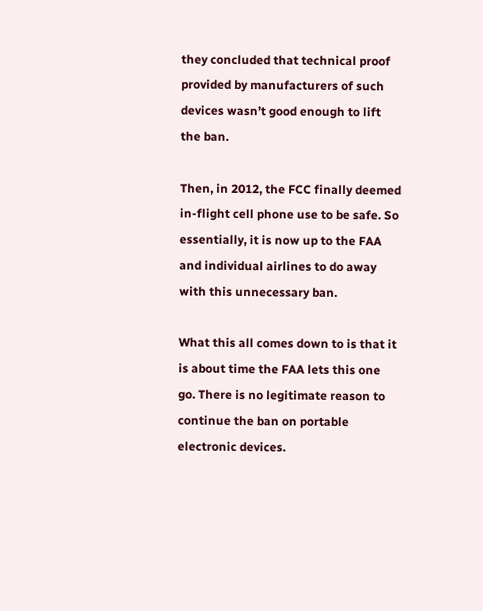they concluded that technical proof provided by manufacturers of such devices wasn’t good enough to lift the ban.

Then, in 2012, the FCC finally deemed in-flight cell phone use to be safe. So essentially, it is now up to the FAA and individual airlines to do away with this unnecessary ban.

What this all comes down to is that it is about time the FAA lets this one go. There is no legitimate reason to continue the ban on portable electronic devices.